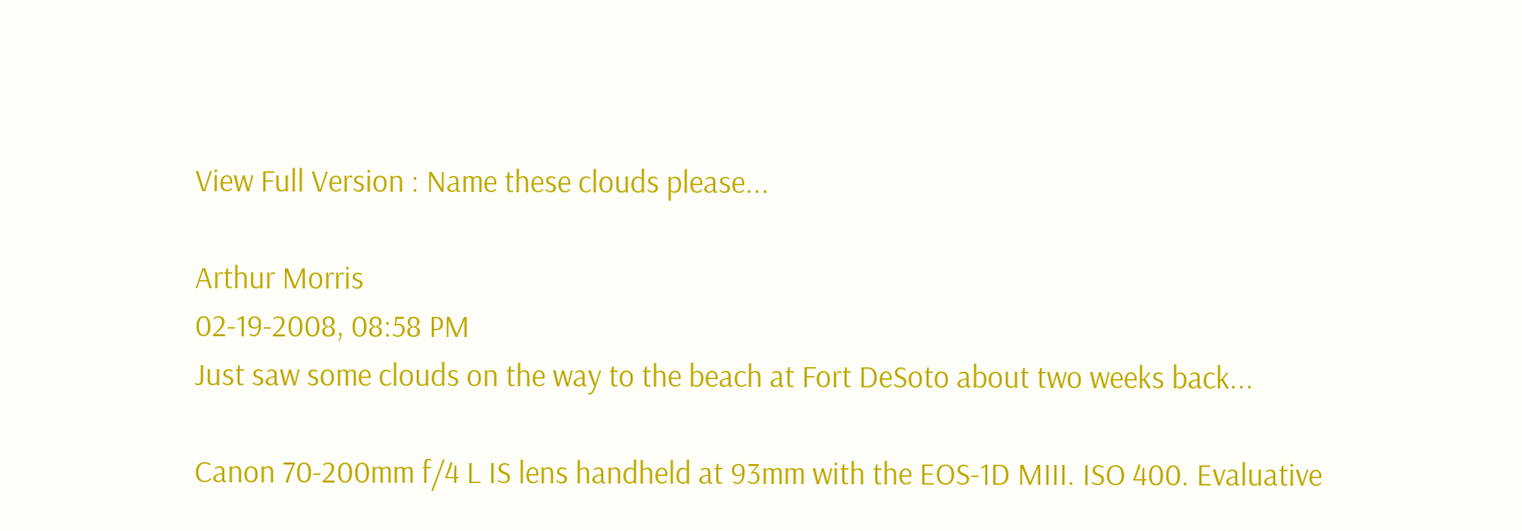View Full Version : Name these clouds please...

Arthur Morris
02-19-2008, 08:58 PM
Just saw some clouds on the way to the beach at Fort DeSoto about two weeks back...

Canon 70-200mm f/4 L IS lens handheld at 93mm with the EOS-1D MIII. ISO 400. Evaluative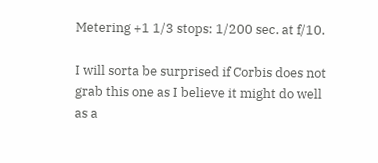Metering +1 1/3 stops: 1/200 sec. at f/10.

I will sorta be surprised if Corbis does not grab this one as I believe it might do well as a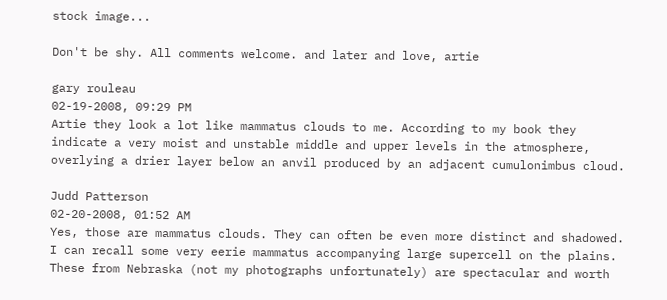stock image...

Don't be shy. All comments welcome. and later and love, artie

gary rouleau
02-19-2008, 09:29 PM
Artie they look a lot like mammatus clouds to me. According to my book they indicate a very moist and unstable middle and upper levels in the atmosphere, overlying a drier layer below an anvil produced by an adjacent cumulonimbus cloud.

Judd Patterson
02-20-2008, 01:52 AM
Yes, those are mammatus clouds. They can often be even more distinct and shadowed. I can recall some very eerie mammatus accompanying large supercell on the plains. These from Nebraska (not my photographs unfortunately) are spectacular and worth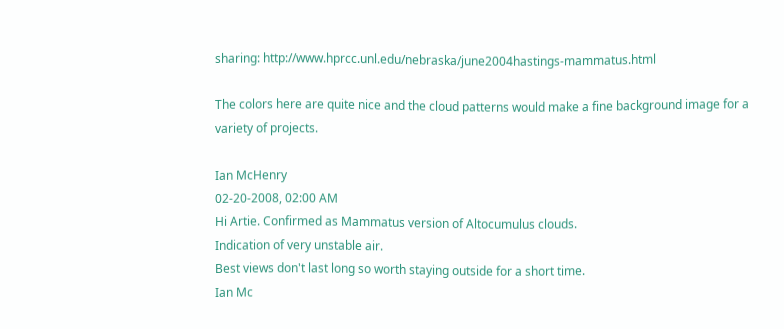sharing: http://www.hprcc.unl.edu/nebraska/june2004hastings-mammatus.html

The colors here are quite nice and the cloud patterns would make a fine background image for a variety of projects.

Ian McHenry
02-20-2008, 02:00 AM
Hi Artie. Confirmed as Mammatus version of Altocumulus clouds.
Indication of very unstable air.
Best views don't last long so worth staying outside for a short time.
Ian Mc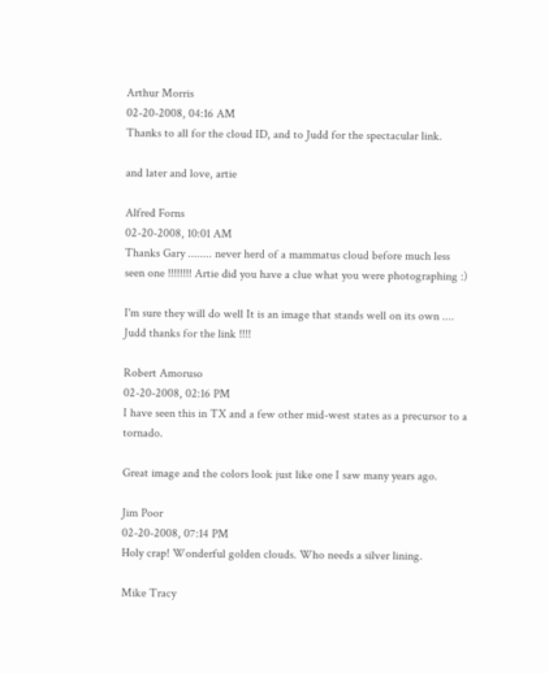Arthur Morris
02-20-2008, 04:16 AM
Thanks to all for the cloud ID, and to Judd for the spectacular link.

and later and love, artie

Alfred Forns
02-20-2008, 10:01 AM
Thanks Gary ........ never herd of a mammatus cloud before much less seen one !!!!!!!! Artie did you have a clue what you were photographing :)

I'm sure they will do well It is an image that stands well on its own .... Judd thanks for the link !!!!

Robert Amoruso
02-20-2008, 02:16 PM
I have seen this in TX and a few other mid-west states as a precursor to a tornado.

Great image and the colors look just like one I saw many years ago.

Jim Poor
02-20-2008, 07:14 PM
Holy crap! Wonderful golden clouds. Who needs a silver lining.

Mike Tracy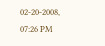02-20-2008, 07:26 PM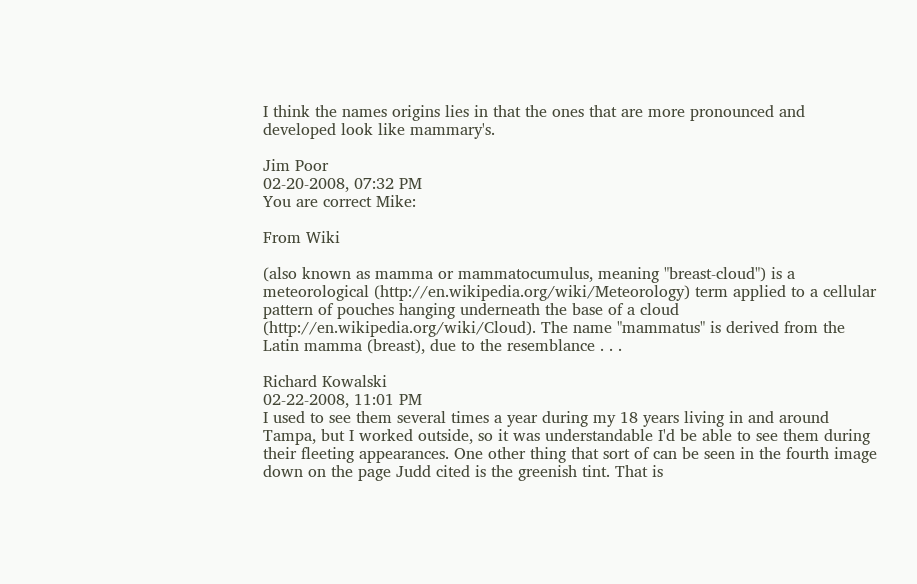I think the names origins lies in that the ones that are more pronounced and developed look like mammary's.

Jim Poor
02-20-2008, 07:32 PM
You are correct Mike:

From Wiki

(also known as mamma or mammatocumulus, meaning "breast-cloud") is a meteorological (http://en.wikipedia.org/wiki/Meteorology) term applied to a cellular pattern of pouches hanging underneath the base of a cloud (http://en.wikipedia.org/wiki/Cloud). The name "mammatus" is derived from the Latin mamma (breast), due to the resemblance . . .

Richard Kowalski
02-22-2008, 11:01 PM
I used to see them several times a year during my 18 years living in and around Tampa, but I worked outside, so it was understandable I'd be able to see them during their fleeting appearances. One other thing that sort of can be seen in the fourth image down on the page Judd cited is the greenish tint. That is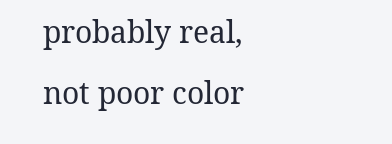probably real, not poor color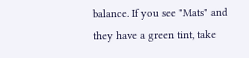balance. If you see "Mats" and they have a green tint, take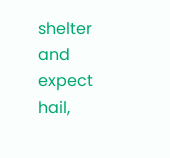shelter and expect hail,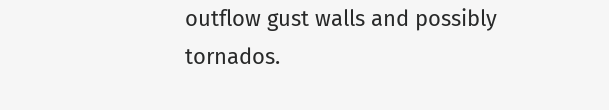outflow gust walls and possibly tornados.